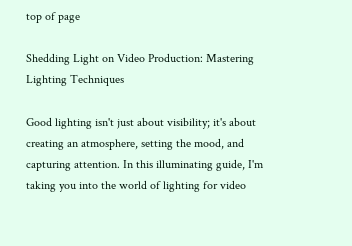top of page

Shedding Light on Video Production: Mastering Lighting Techniques

Good lighting isn't just about visibility; it's about creating an atmosphere, setting the mood, and capturing attention. In this illuminating guide, I'm taking you into the world of lighting for video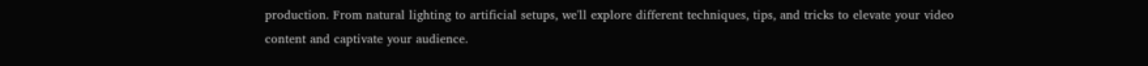production. From natural lighting to artificial setups, we'll explore different techniques, tips, and tricks to elevate your video content and captivate your audience.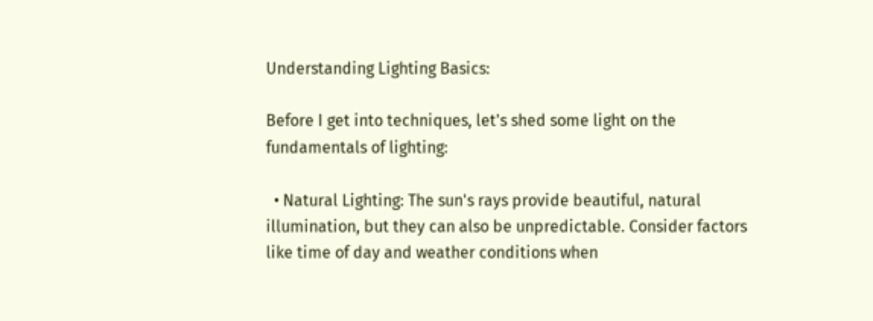Understanding Lighting Basics:

Before I get into techniques, let's shed some light on the fundamentals of lighting:

  • Natural Lighting: The sun's rays provide beautiful, natural illumination, but they can also be unpredictable. Consider factors like time of day and weather conditions when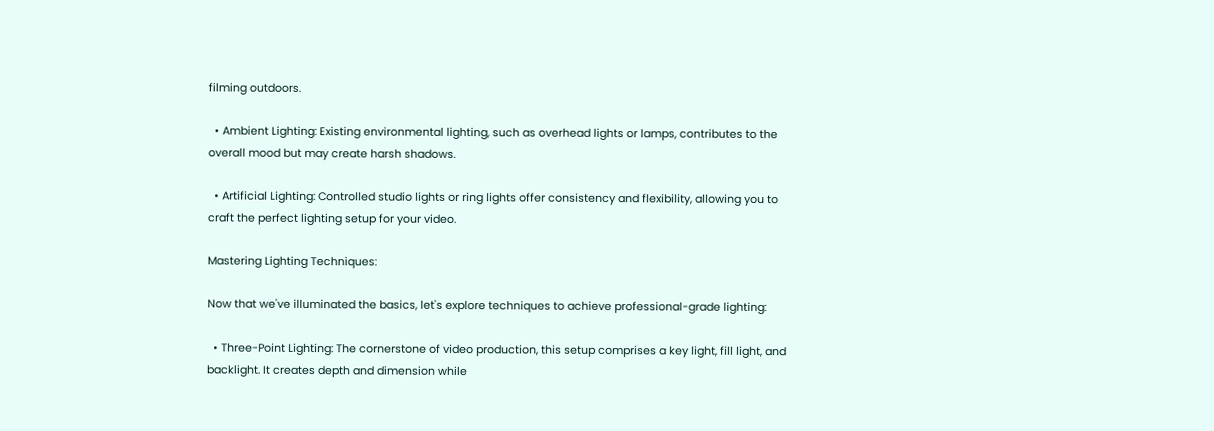filming outdoors.

  • Ambient Lighting: Existing environmental lighting, such as overhead lights or lamps, contributes to the overall mood but may create harsh shadows.

  • Artificial Lighting: Controlled studio lights or ring lights offer consistency and flexibility, allowing you to craft the perfect lighting setup for your video.

Mastering Lighting Techniques:

Now that we've illuminated the basics, let's explore techniques to achieve professional-grade lighting:

  • Three-Point Lighting: The cornerstone of video production, this setup comprises a key light, fill light, and backlight. It creates depth and dimension while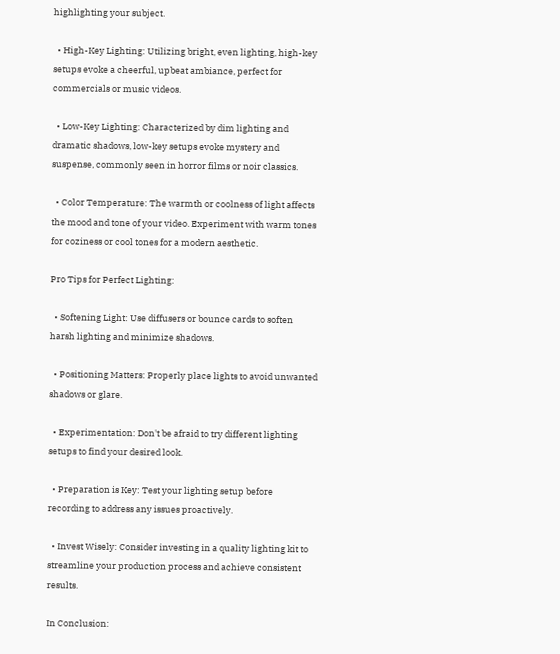highlighting your subject.

  • High-Key Lighting: Utilizing bright, even lighting, high-key setups evoke a cheerful, upbeat ambiance, perfect for commercials or music videos.

  • Low-Key Lighting: Characterized by dim lighting and dramatic shadows, low-key setups evoke mystery and suspense, commonly seen in horror films or noir classics.

  • Color Temperature: The warmth or coolness of light affects the mood and tone of your video. Experiment with warm tones for coziness or cool tones for a modern aesthetic.

Pro Tips for Perfect Lighting:

  • Softening Light: Use diffusers or bounce cards to soften harsh lighting and minimize shadows.

  • Positioning Matters: Properly place lights to avoid unwanted shadows or glare.

  • Experimentation: Don't be afraid to try different lighting setups to find your desired look.

  • Preparation is Key: Test your lighting setup before recording to address any issues proactively.

  • Invest Wisely: Consider investing in a quality lighting kit to streamline your production process and achieve consistent results.

In Conclusion: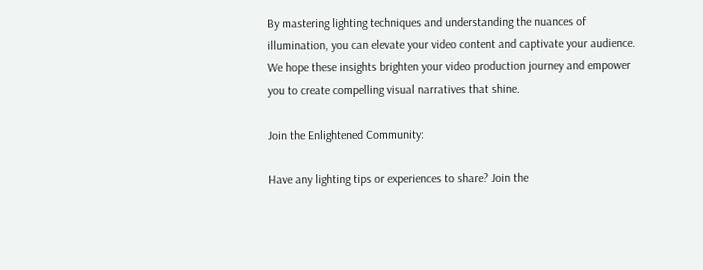By mastering lighting techniques and understanding the nuances of illumination, you can elevate your video content and captivate your audience. We hope these insights brighten your video production journey and empower you to create compelling visual narratives that shine.

Join the Enlightened Community:

Have any lighting tips or experiences to share? Join the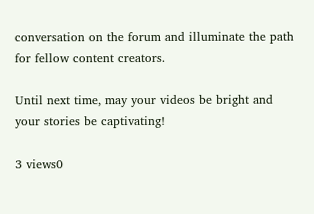conversation on the forum and illuminate the path for fellow content creators.

Until next time, may your videos be bright and your stories be captivating!

3 views0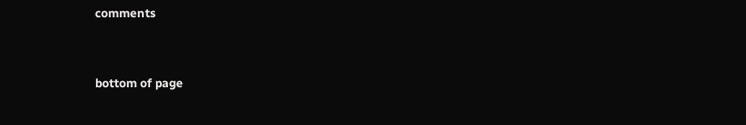comments


bottom of page